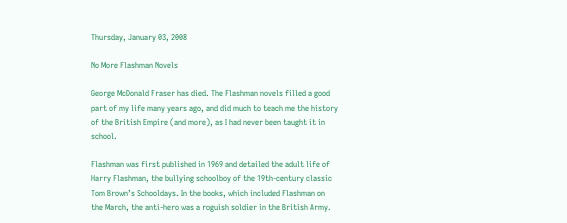Thursday, January 03, 2008

No More Flashman Novels

George McDonald Fraser has died. The Flashman novels filled a good part of my life many years ago, and did much to teach me the history of the British Empire (and more), as I had never been taught it in school.

Flashman was first published in 1969 and detailed the adult life of Harry Flashman, the bullying schoolboy of the 19th-century classic Tom Brown’s Schooldays. In the books, which included Flashman on the March, the anti-hero was a roguish soldier in the British Army.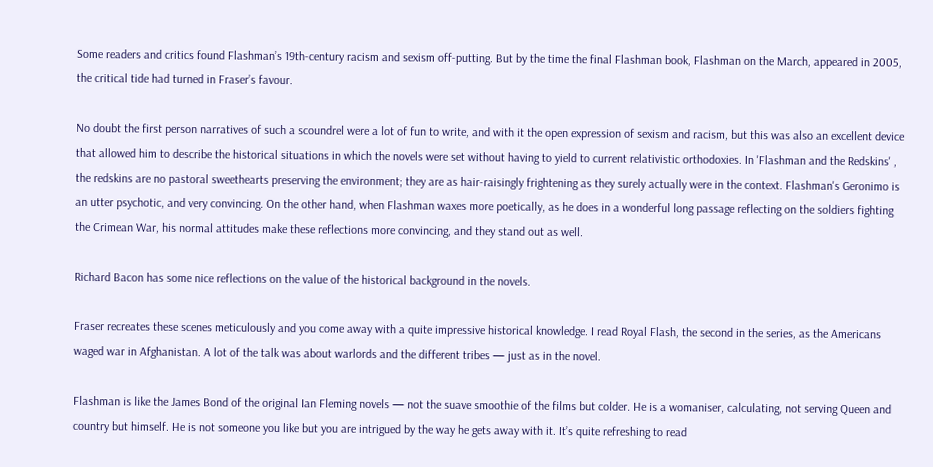Some readers and critics found Flashman’s 19th-century racism and sexism off-putting. But by the time the final Flashman book, Flashman on the March, appeared in 2005, the critical tide had turned in Fraser’s favour.

No doubt the first person narratives of such a scoundrel were a lot of fun to write, and with it the open expression of sexism and racism, but this was also an excellent device that allowed him to describe the historical situations in which the novels were set without having to yield to current relativistic orthodoxies. In 'Flashman and the Redskins' , the redskins are no pastoral sweethearts preserving the environment; they are as hair-raisingly frightening as they surely actually were in the context. Flashman's Geronimo is an utter psychotic, and very convincing. On the other hand, when Flashman waxes more poetically, as he does in a wonderful long passage reflecting on the soldiers fighting the Crimean War, his normal attitudes make these reflections more convincing, and they stand out as well.

Richard Bacon has some nice reflections on the value of the historical background in the novels.

Fraser recreates these scenes meticulously and you come away with a quite impressive historical knowledge. I read Royal Flash, the second in the series, as the Americans waged war in Afghanistan. A lot of the talk was about warlords and the different tribes — just as in the novel.

Flashman is like the James Bond of the original Ian Fleming novels — not the suave smoothie of the films but colder. He is a womaniser, calculating, not serving Queen and country but himself. He is not someone you like but you are intrigued by the way he gets away with it. It’s quite refreshing to read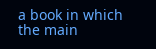a book in which the main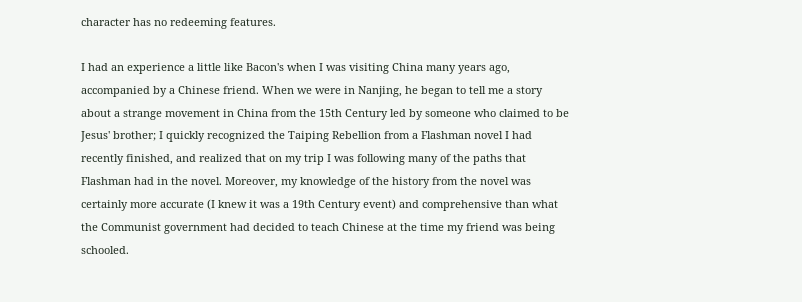character has no redeeming features.

I had an experience a little like Bacon's when I was visiting China many years ago, accompanied by a Chinese friend. When we were in Nanjing, he began to tell me a story about a strange movement in China from the 15th Century led by someone who claimed to be Jesus' brother; I quickly recognized the Taiping Rebellion from a Flashman novel I had recently finished, and realized that on my trip I was following many of the paths that Flashman had in the novel. Moreover, my knowledge of the history from the novel was certainly more accurate (I knew it was a 19th Century event) and comprehensive than what the Communist government had decided to teach Chinese at the time my friend was being schooled.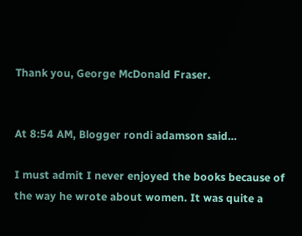Thank you, George McDonald Fraser.


At 8:54 AM, Blogger rondi adamson said...

I must admit I never enjoyed the books because of the way he wrote about women. It was quite a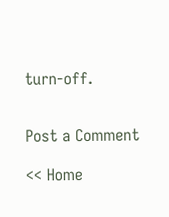turn-off.


Post a Comment

<< Home